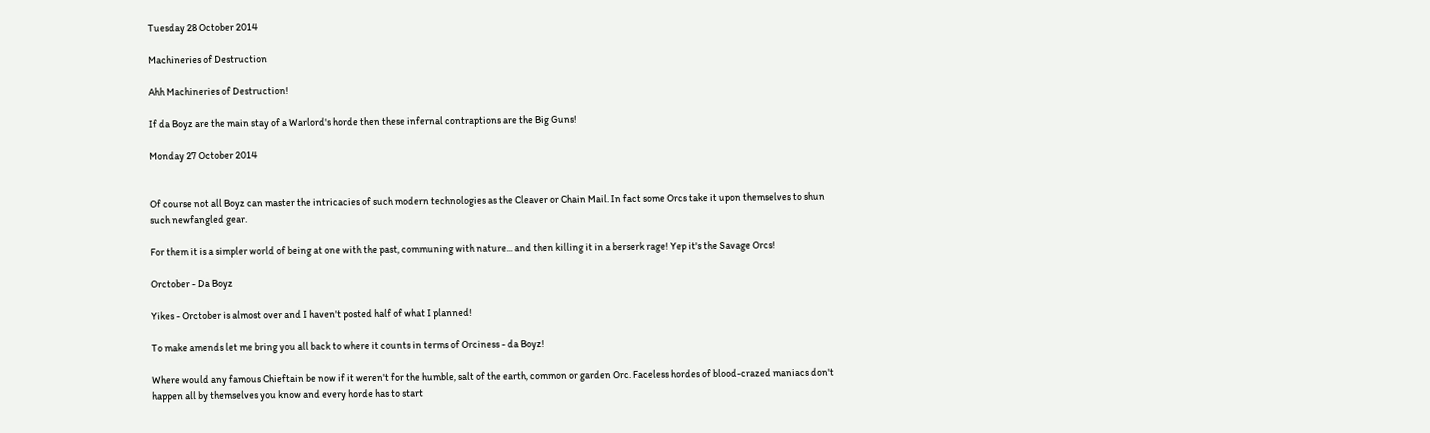Tuesday 28 October 2014

Machineries of Destruction

Ahh Machineries of Destruction!

If da Boyz are the main stay of a Warlord's horde then these infernal contraptions are the Big Guns!

Monday 27 October 2014


Of course not all Boyz can master the intricacies of such modern technologies as the Cleaver or Chain Mail. In fact some Orcs take it upon themselves to shun such newfangled gear.

For them it is a simpler world of being at one with the past, communing with nature... and then killing it in a berserk rage! Yep it's the Savage Orcs!

Orctober - Da Boyz

Yikes - Orctober is almost over and I haven't posted half of what I planned!

To make amends let me bring you all back to where it counts in terms of Orciness - da Boyz!

Where would any famous Chieftain be now if it weren't for the humble, salt of the earth, common or garden Orc. Faceless hordes of blood-crazed maniacs don't happen all by themselves you know and every horde has to start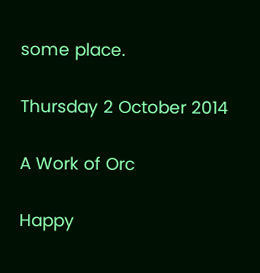some place.

Thursday 2 October 2014

A Work of Orc

Happy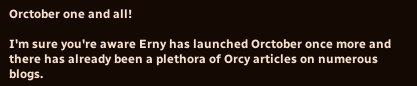Orctober one and all!

I'm sure you're aware Erny has launched Orctober once more and there has already been a plethora of Orcy articles on numerous blogs.